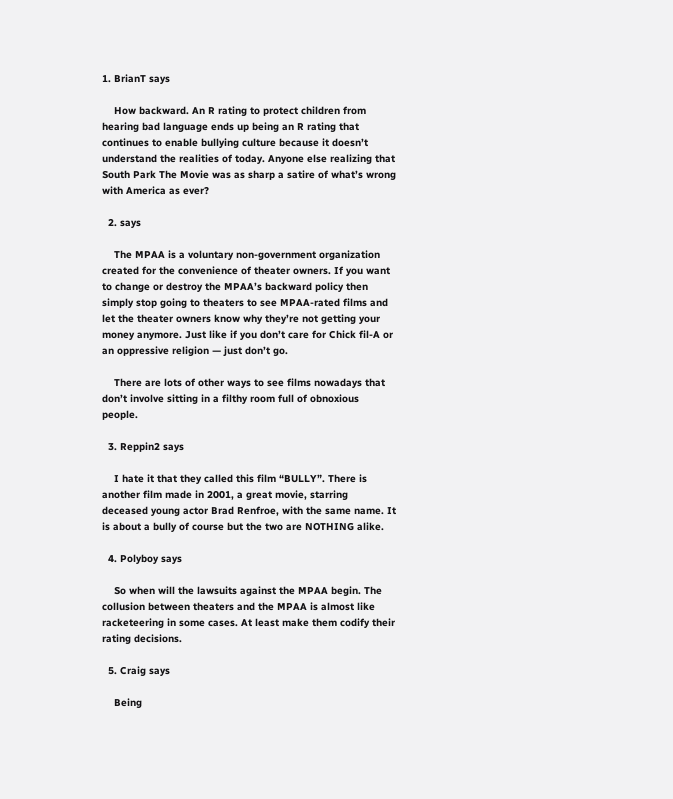1. BrianT says

    How backward. An R rating to protect children from hearing bad language ends up being an R rating that continues to enable bullying culture because it doesn’t understand the realities of today. Anyone else realizing that South Park The Movie was as sharp a satire of what’s wrong with America as ever?

  2. says

    The MPAA is a voluntary non-government organization created for the convenience of theater owners. If you want to change or destroy the MPAA’s backward policy then simply stop going to theaters to see MPAA-rated films and let the theater owners know why they’re not getting your money anymore. Just like if you don’t care for Chick fil-A or an oppressive religion — just don’t go.

    There are lots of other ways to see films nowadays that don’t involve sitting in a filthy room full of obnoxious people.

  3. Reppin2 says

    I hate it that they called this film “BULLY”. There is another film made in 2001, a great movie, starring deceased young actor Brad Renfroe, with the same name. It is about a bully of course but the two are NOTHING alike.

  4. Polyboy says

    So when will the lawsuits against the MPAA begin. The collusion between theaters and the MPAA is almost like racketeering in some cases. At least make them codify their rating decisions.

  5. Craig says

    Being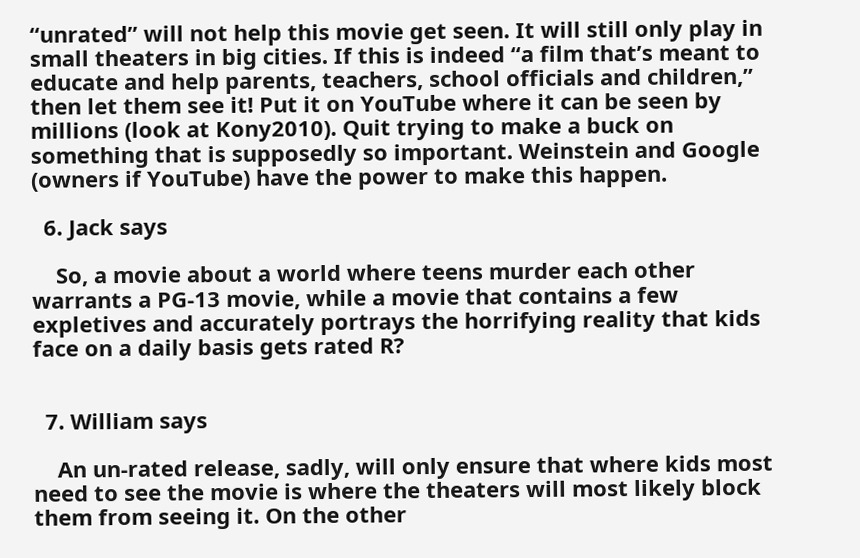“unrated” will not help this movie get seen. It will still only play in small theaters in big cities. If this is indeed “a film that’s meant to educate and help parents, teachers, school officials and children,” then let them see it! Put it on YouTube where it can be seen by millions (look at Kony2010). Quit trying to make a buck on something that is supposedly so important. Weinstein and Google (owners if YouTube) have the power to make this happen.

  6. Jack says

    So, a movie about a world where teens murder each other warrants a PG-13 movie, while a movie that contains a few expletives and accurately portrays the horrifying reality that kids face on a daily basis gets rated R?


  7. William says

    An un-rated release, sadly, will only ensure that where kids most need to see the movie is where the theaters will most likely block them from seeing it. On the other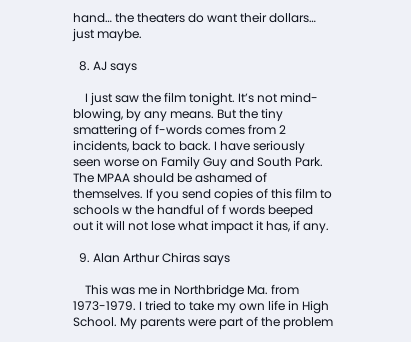hand… the theaters do want their dollars… just maybe.

  8. AJ says

    I just saw the film tonight. It’s not mind-blowing, by any means. But the tiny smattering of f-words comes from 2 incidents, back to back. I have seriously seen worse on Family Guy and South Park. The MPAA should be ashamed of themselves. If you send copies of this film to schools w the handful of f words beeped out it will not lose what impact it has, if any.

  9. Alan Arthur Chiras says

    This was me in Northbridge Ma. from 1973-1979. I tried to take my own life in High School. My parents were part of the problem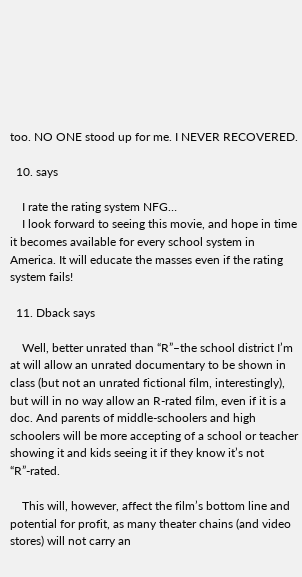too. NO ONE stood up for me. I NEVER RECOVERED.

  10. says

    I rate the rating system NFG…
    I look forward to seeing this movie, and hope in time it becomes available for every school system in America. It will educate the masses even if the rating system fails!

  11. Dback says

    Well, better unrated than “R”–the school district I’m at will allow an unrated documentary to be shown in class (but not an unrated fictional film, interestingly), but will in no way allow an R-rated film, even if it is a doc. And parents of middle-schoolers and high schoolers will be more accepting of a school or teacher showing it and kids seeing it if they know it’s not “R”-rated.

    This will, however, affect the film’s bottom line and potential for profit, as many theater chains (and video stores) will not carry an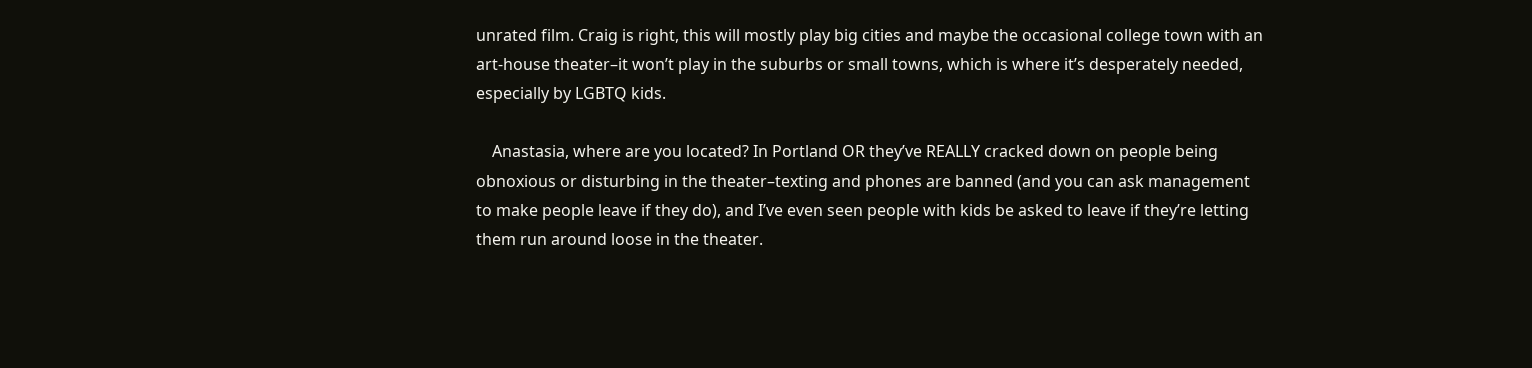unrated film. Craig is right, this will mostly play big cities and maybe the occasional college town with an art-house theater–it won’t play in the suburbs or small towns, which is where it’s desperately needed, especially by LGBTQ kids.

    Anastasia, where are you located? In Portland OR they’ve REALLY cracked down on people being obnoxious or disturbing in the theater–texting and phones are banned (and you can ask management to make people leave if they do), and I’ve even seen people with kids be asked to leave if they’re letting them run around loose in the theater.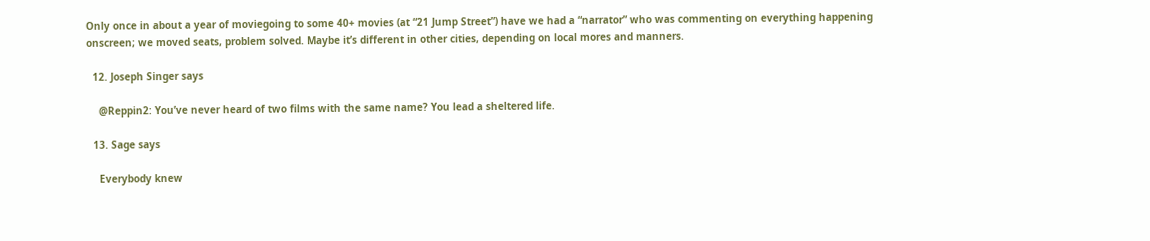Only once in about a year of moviegoing to some 40+ movies (at “21 Jump Street”) have we had a “narrator” who was commenting on everything happening onscreen; we moved seats, problem solved. Maybe it’s different in other cities, depending on local mores and manners.

  12. Joseph Singer says

    @Reppin2: You’ve never heard of two films with the same name? You lead a sheltered life.

  13. Sage says

    Everybody knew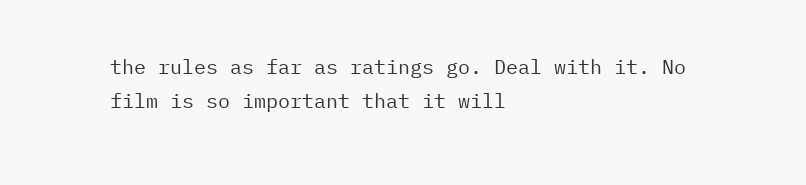the rules as far as ratings go. Deal with it. No film is so important that it will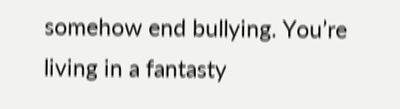somehow end bullying. You’re living in a fantasty